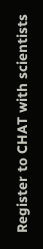Register to CHAT with scientists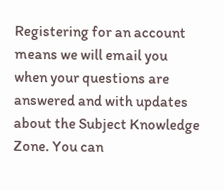Registering for an account means we will email you when your questions are answered and with updates about the Subject Knowledge Zone. You can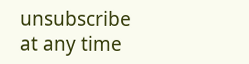unsubscribe at any time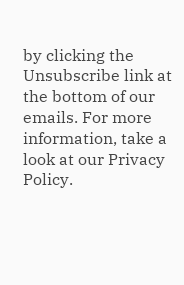by clicking the Unsubscribe link at the bottom of our emails. For more information, take a look at our Privacy Policy.